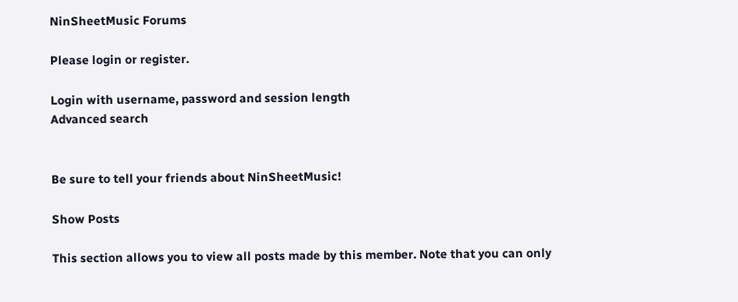NinSheetMusic Forums

Please login or register.

Login with username, password and session length
Advanced search


Be sure to tell your friends about NinSheetMusic!

Show Posts

This section allows you to view all posts made by this member. Note that you can only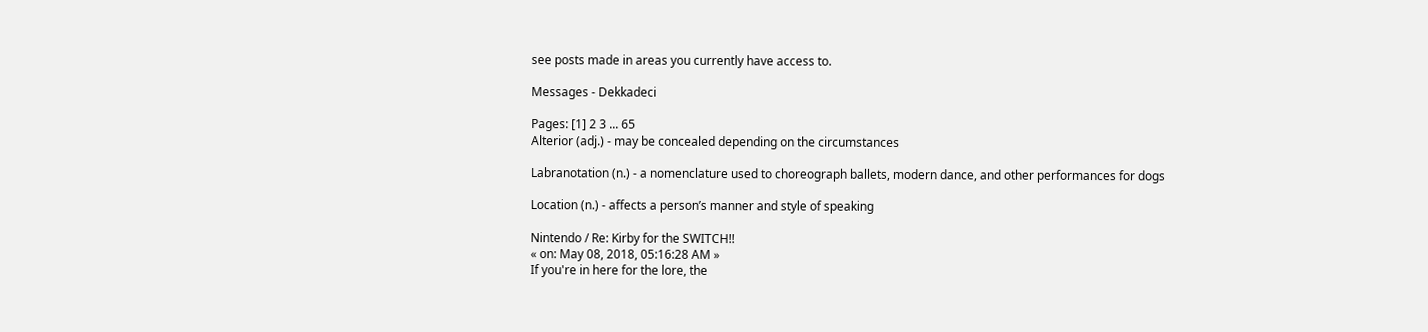see posts made in areas you currently have access to.

Messages - Dekkadeci

Pages: [1] 2 3 ... 65
Alterior (adj.) - may be concealed depending on the circumstances

Labranotation (n.) - a nomenclature used to choreograph ballets, modern dance, and other performances for dogs

Location (n.) - affects a person’s manner and style of speaking

Nintendo / Re: Kirby for the SWITCH!!
« on: May 08, 2018, 05:16:28 AM »
If you're in here for the lore, the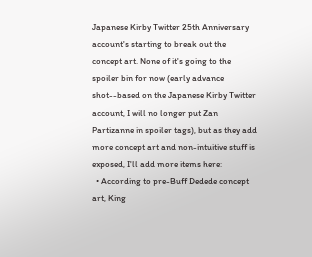Japanese Kirby Twitter 25th Anniversary account's starting to break out the concept art. None of it's going to the spoiler bin for now (early advance shot--based on the Japanese Kirby Twitter account, I will no longer put Zan Partizanne in spoiler tags), but as they add more concept art and non-intuitive stuff is exposed, I'll add more items here:
  • According to pre-Buff Dedede concept art, King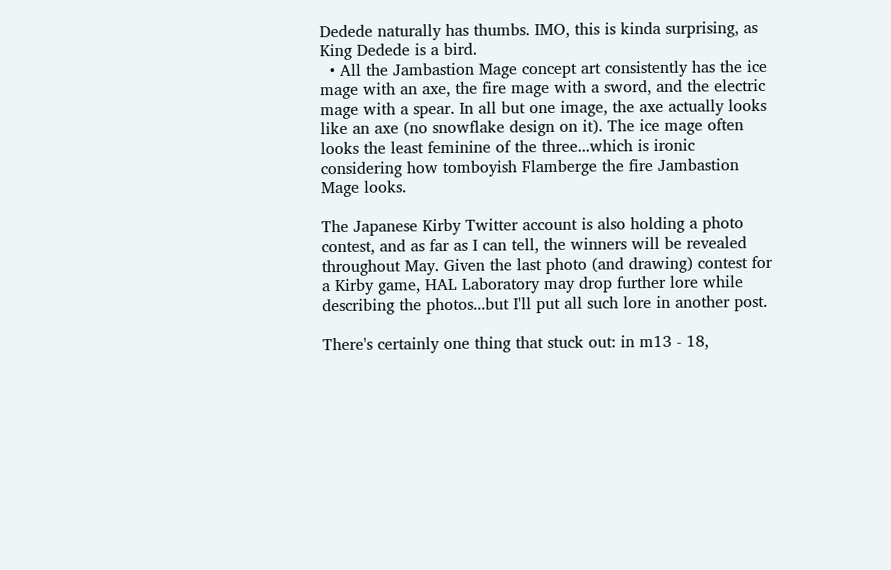Dedede naturally has thumbs. IMO, this is kinda surprising, as King Dedede is a bird.
  • All the Jambastion Mage concept art consistently has the ice mage with an axe, the fire mage with a sword, and the electric mage with a spear. In all but one image, the axe actually looks like an axe (no snowflake design on it). The ice mage often looks the least feminine of the three...which is ironic considering how tomboyish Flamberge the fire Jambastion Mage looks.

The Japanese Kirby Twitter account is also holding a photo contest, and as far as I can tell, the winners will be revealed throughout May. Given the last photo (and drawing) contest for a Kirby game, HAL Laboratory may drop further lore while describing the photos...but I'll put all such lore in another post.

There's certainly one thing that stuck out: in m13 - 18,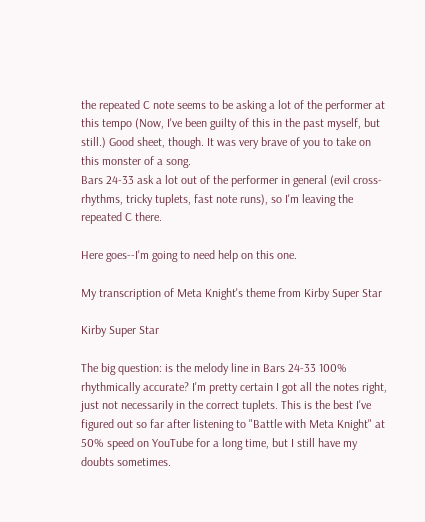the repeated C note seems to be asking a lot of the performer at this tempo (Now, I've been guilty of this in the past myself, but still.) Good sheet, though. It was very brave of you to take on this monster of a song.
Bars 24-33 ask a lot out of the performer in general (evil cross-rhythms, tricky tuplets, fast note runs), so I'm leaving the repeated C there.

Here goes--I'm going to need help on this one.

My transcription of Meta Knight's theme from Kirby Super Star

Kirby Super Star

The big question: is the melody line in Bars 24-33 100% rhythmically accurate? I'm pretty certain I got all the notes right, just not necessarily in the correct tuplets. This is the best I've figured out so far after listening to "Battle with Meta Knight" at 50% speed on YouTube for a long time, but I still have my doubts sometimes.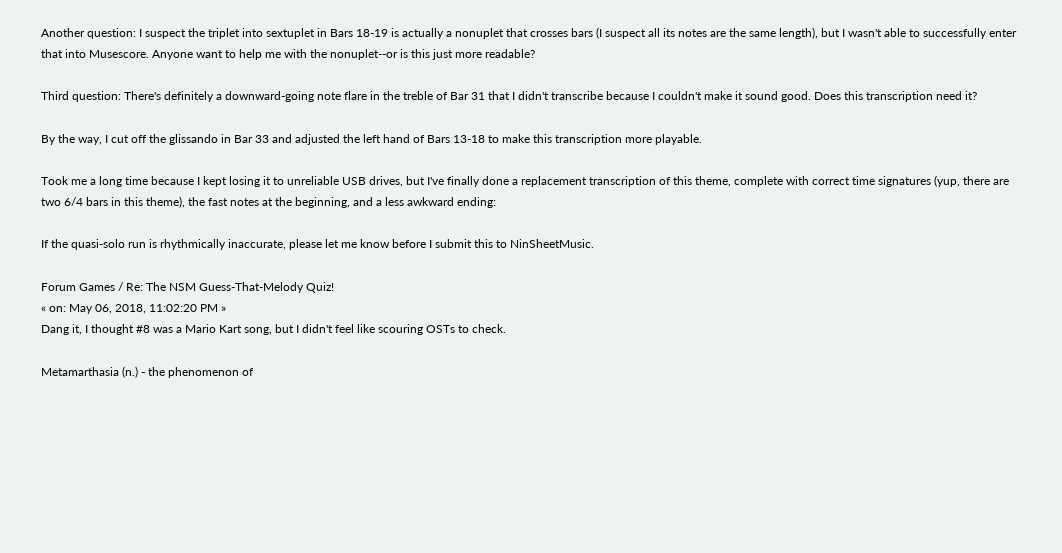Another question: I suspect the triplet into sextuplet in Bars 18-19 is actually a nonuplet that crosses bars (I suspect all its notes are the same length), but I wasn't able to successfully enter that into Musescore. Anyone want to help me with the nonuplet--or is this just more readable?

Third question: There's definitely a downward-going note flare in the treble of Bar 31 that I didn't transcribe because I couldn't make it sound good. Does this transcription need it?

By the way, I cut off the glissando in Bar 33 and adjusted the left hand of Bars 13-18 to make this transcription more playable.

Took me a long time because I kept losing it to unreliable USB drives, but I've finally done a replacement transcription of this theme, complete with correct time signatures (yup, there are two 6/4 bars in this theme), the fast notes at the beginning, and a less awkward ending:

If the quasi-solo run is rhythmically inaccurate, please let me know before I submit this to NinSheetMusic.

Forum Games / Re: The NSM Guess-That-Melody Quiz!
« on: May 06, 2018, 11:02:20 PM »
Dang it, I thought #8 was a Mario Kart song, but I didn't feel like scouring OSTs to check.

Metamarthasia (n.) - the phenomenon of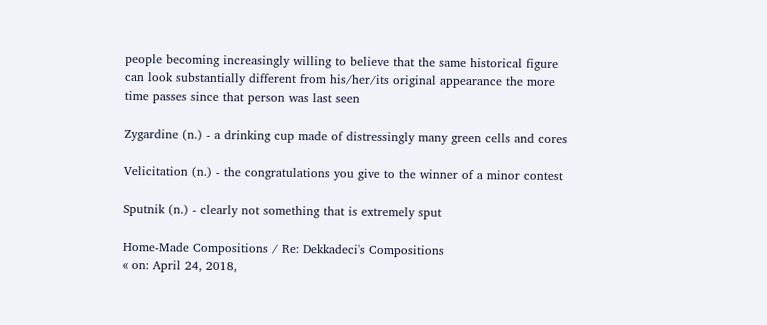people becoming increasingly willing to believe that the same historical figure can look substantially different from his/her/its original appearance the more time passes since that person was last seen

Zygardine (n.) - a drinking cup made of distressingly many green cells and cores

Velicitation (n.) - the congratulations you give to the winner of a minor contest

Sputnik (n.) - clearly not something that is extremely sput

Home-Made Compositions / Re: Dekkadeci's Compositions
« on: April 24, 2018,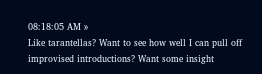08:18:05 AM »
Like tarantellas? Want to see how well I can pull off improvised introductions? Want some insight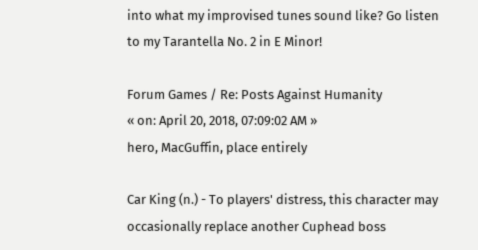into what my improvised tunes sound like? Go listen to my Tarantella No. 2 in E Minor!

Forum Games / Re: Posts Against Humanity
« on: April 20, 2018, 07:09:02 AM »
hero, MacGuffin, place entirely

Car King (n.) - To players' distress, this character may occasionally replace another Cuphead boss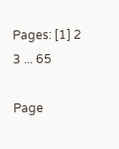Pages: [1] 2 3 ... 65

Page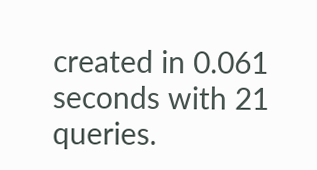created in 0.061 seconds with 21 queries.